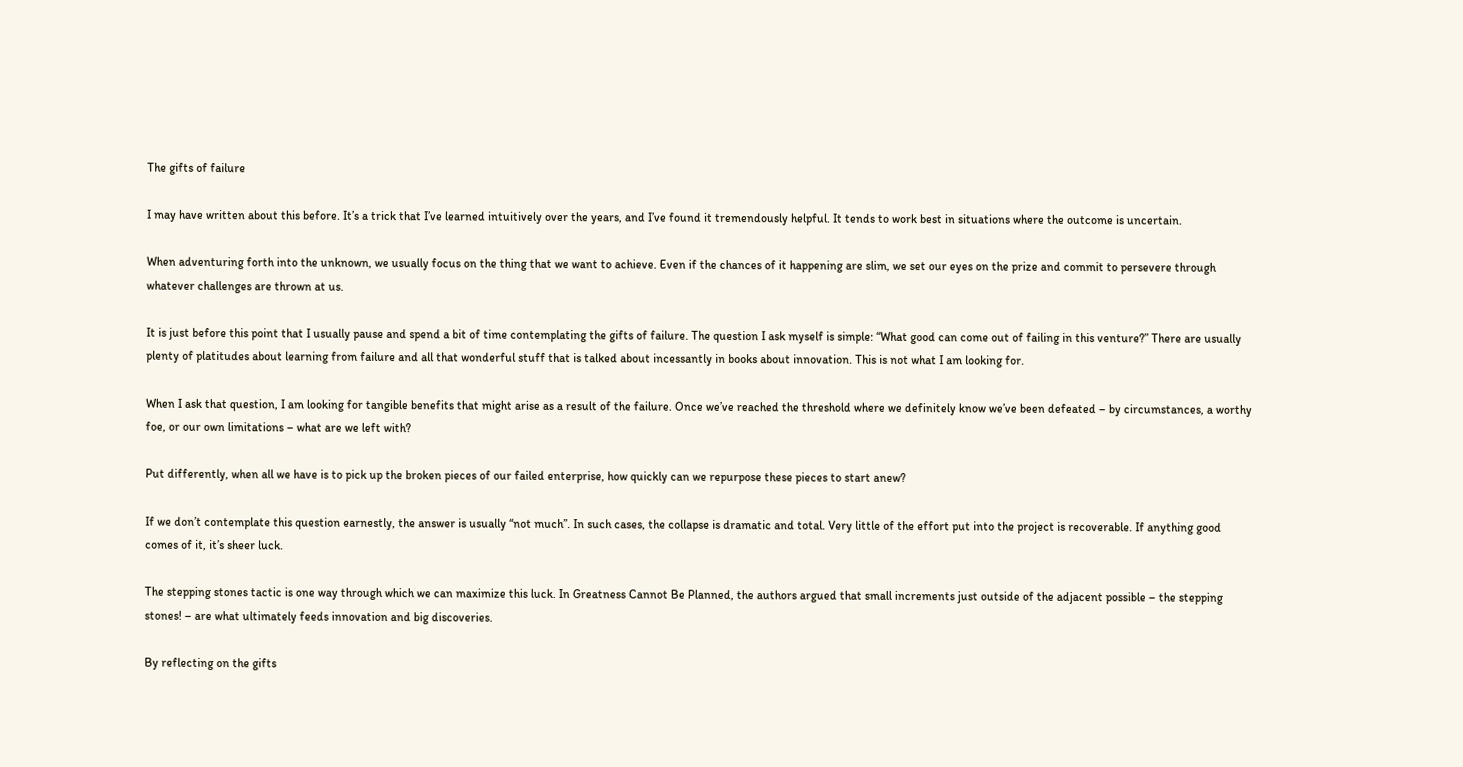The gifts of failure

I may have written about this before. It’s a trick that I’ve learned intuitively over the years, and I’ve found it tremendously helpful. It tends to work best in situations where the outcome is uncertain.

When adventuring forth into the unknown, we usually focus on the thing that we want to achieve. Even if the chances of it happening are slim, we set our eyes on the prize and commit to persevere through whatever challenges are thrown at us.

It is just before this point that I usually pause and spend a bit of time contemplating the gifts of failure. The question I ask myself is simple: “What good can come out of failing in this venture?” There are usually plenty of platitudes about learning from failure and all that wonderful stuff that is talked about incessantly in books about innovation. This is not what I am looking for.

When I ask that question, I am looking for tangible benefits that might arise as a result of the failure. Once we’ve reached the threshold where we definitely know we’ve been defeated – by circumstances, a worthy foe, or our own limitations – what are we left with?

Put differently, when all we have is to pick up the broken pieces of our failed enterprise, how quickly can we repurpose these pieces to start anew?

If we don’t contemplate this question earnestly, the answer is usually “not much”. In such cases, the collapse is dramatic and total. Very little of the effort put into the project is recoverable. If anything good comes of it, it’s sheer luck.

The stepping stones tactic is one way through which we can maximize this luck. In Greatness Cannot Be Planned, the authors argued that small increments just outside of the adjacent possible – the stepping stones! – are what ultimately feeds innovation and big discoveries.

By reflecting on the gifts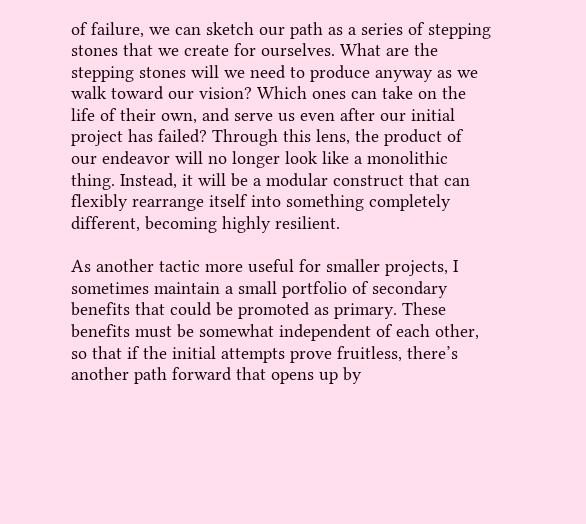of failure, we can sketch our path as a series of stepping stones that we create for ourselves. What are the stepping stones will we need to produce anyway as we walk toward our vision? Which ones can take on the life of their own, and serve us even after our initial project has failed? Through this lens, the product of our endeavor will no longer look like a monolithic thing. Instead, it will be a modular construct that can flexibly rearrange itself into something completely different, becoming highly resilient.

As another tactic more useful for smaller projects, I sometimes maintain a small portfolio of secondary benefits that could be promoted as primary. These benefits must be somewhat independent of each other, so that if the initial attempts prove fruitless, there’s another path forward that opens up by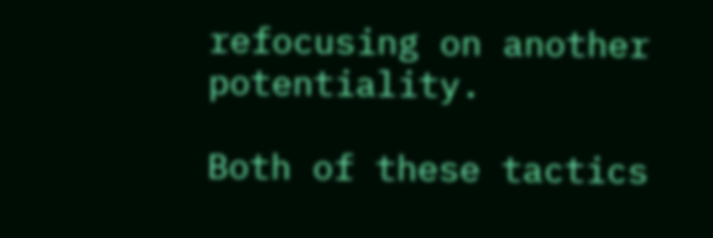refocusing on another potentiality.

Both of these tactics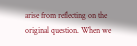arise from reflecting on the original question. When we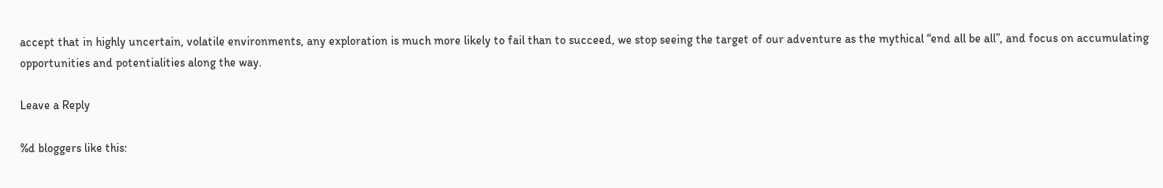accept that in highly uncertain, volatile environments, any exploration is much more likely to fail than to succeed, we stop seeing the target of our adventure as the mythical “end all be all”, and focus on accumulating opportunities and potentialities along the way.

Leave a Reply

%d bloggers like this: